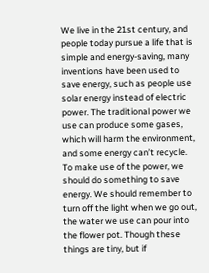We live in the 21st century, and people today pursue a life that is simple and energy-saving, many inventions have been used to save energy, such as people use solar energy instead of electric power. The traditional power we use can produce some gases, which will harm the environment, and some energy can’t recycle. To make use of the power, we should do something to save energy. We should remember to turn off the light when we go out, the water we use can pour into the flower pot. Though these things are tiny, but if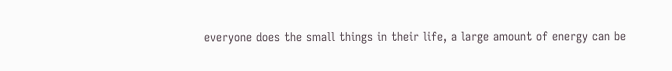everyone does the small things in their life, a large amount of energy can be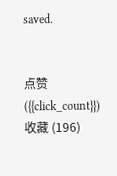saved.


点赞 ({{click_count}}) 收藏 (196)